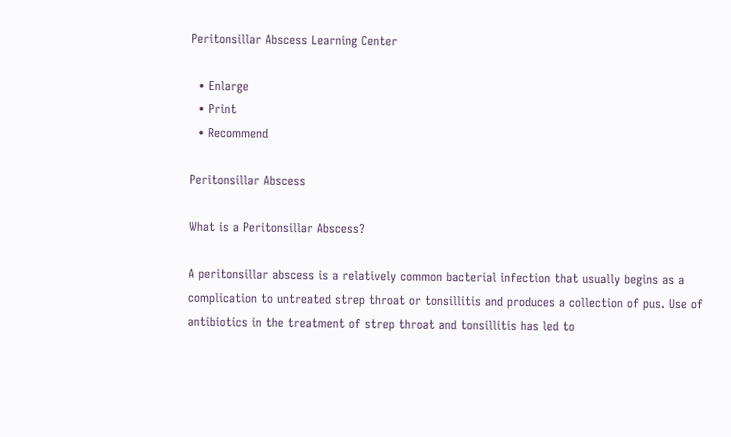Peritonsillar Abscess Learning Center

  • Enlarge
  • Print
  • Recommend

Peritonsillar Abscess

What is a Peritonsillar Abscess?

A peritonsillar abscess is a relatively common bacterial infection that usually begins as a complication to untreated strep throat or tonsillitis and produces a collection of pus. Use of antibiotics in the treatment of strep throat and tonsillitis has led to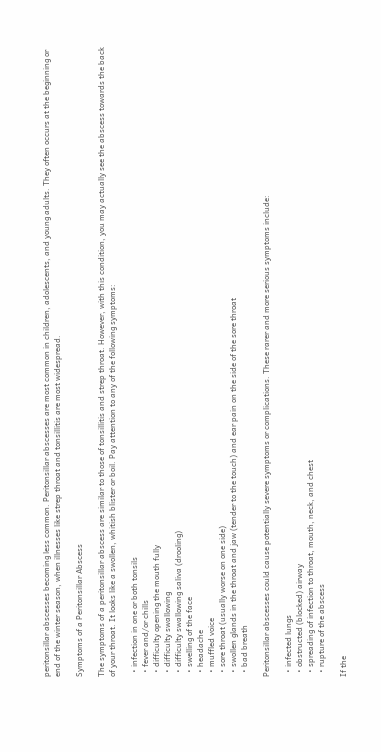peritonsillar abscesses becoming less common. Peritonsillar abscesses are most common in children, adolescents, and young adults. They often occurs at the beginning or end of the winter season, when illnesses like strep throat and tonsillitis are most widespread.

Symptoms of a Peritonsillar Abscess

The symptoms of a peritonsillar abscess are similar to those of tonsillitis and strep throat. However, with this condition, you may actually see the abscess towards the back of your throat. It looks like a swollen, whitish blister or boil. Pay attention to any of the following symptoms:

  • infection in one or both tonsils
  • fever and/or chills
  • difficulty opening the mouth fully
  • difficulty swallowing
  • difficulty swallowing saliva (drooling)
  • swelling of the face
  • headache
  • muffled voice
  • sore throat (usually worse on one side)
  • swollen glands in the throat and jaw (tender to the touch) and ear pain on the side of the sore throat
  • bad breath

Peritonsillar abscesses could cause potentially severe symptoms or complications. These rarer and more serious symptoms include:

  • infected lungs
  • obstructed (blocked) airway
  • spreading of infection to throat, mouth, neck, and chest
  • rupture of the abscess

If the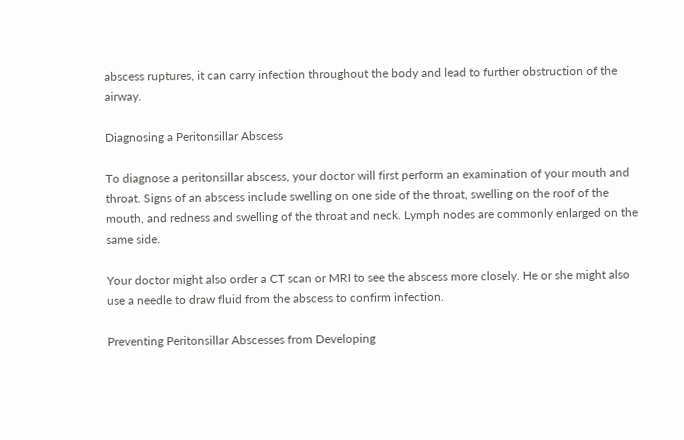abscess ruptures, it can carry infection throughout the body and lead to further obstruction of the airway.

Diagnosing a Peritonsillar Abscess

To diagnose a peritonsillar abscess, your doctor will first perform an examination of your mouth and throat. Signs of an abscess include swelling on one side of the throat, swelling on the roof of the mouth, and redness and swelling of the throat and neck. Lymph nodes are commonly enlarged on the same side.

Your doctor might also order a CT scan or MRI to see the abscess more closely. He or she might also use a needle to draw fluid from the abscess to confirm infection.

Preventing Peritonsillar Abscesses from Developing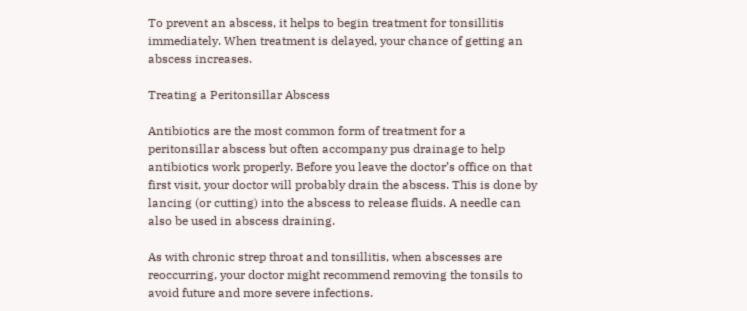To prevent an abscess, it helps to begin treatment for tonsillitis immediately. When treatment is delayed, your chance of getting an abscess increases.

Treating a Peritonsillar Abscess

Antibiotics are the most common form of treatment for a peritonsillar abscess but often accompany pus drainage to help antibiotics work properly. Before you leave the doctor’s office on that first visit, your doctor will probably drain the abscess. This is done by lancing (or cutting) into the abscess to release fluids. A needle can also be used in abscess draining.

As with chronic strep throat and tonsillitis, when abscesses are reoccurring, your doctor might recommend removing the tonsils to avoid future and more severe infections.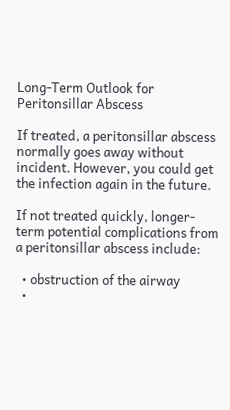Long-Term Outlook for Peritonsillar Abscess

If treated, a peritonsillar abscess normally goes away without incident. However, you could get the infection again in the future.

If not treated quickly, longer-term potential complications from a peritonsillar abscess include:

  • obstruction of the airway
  •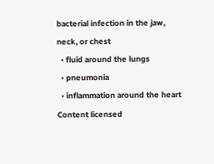bacterial infection in the jaw, neck, or chest
  • fluid around the lungs
  • pneumonia
  • inflammation around the heart
Content licensed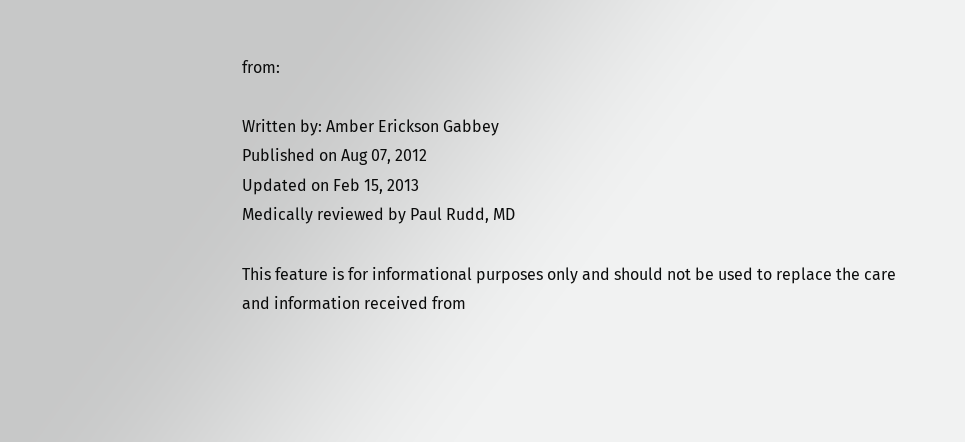from:

Written by: Amber Erickson Gabbey
Published on Aug 07, 2012
Updated on Feb 15, 2013
Medically reviewed by Paul Rudd, MD

This feature is for informational purposes only and should not be used to replace the care and information received from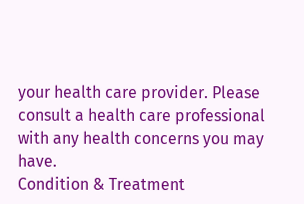your health care provider. Please consult a health care professional with any health concerns you may have.
Condition & Treatment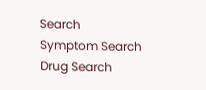Search
Symptom Search
Drug Search